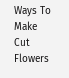Ways To Make Cut Flowers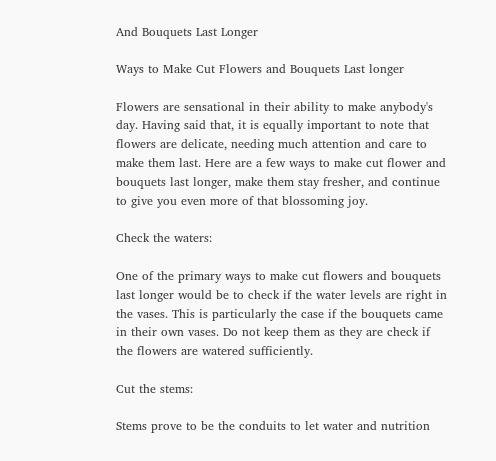And Bouquets Last Longer

Ways to Make Cut Flowers and Bouquets Last longer

Flowers are sensational in their ability to make anybody's day. Having said that, it is equally important to note that flowers are delicate, needing much attention and care to make them last. Here are a few ways to make cut flower and bouquets last longer, make them stay fresher, and continue to give you even more of that blossoming joy.

Check the waters:

One of the primary ways to make cut flowers and bouquets last longer would be to check if the water levels are right in the vases. This is particularly the case if the bouquets came in their own vases. Do not keep them as they are check if the flowers are watered sufficiently.

Cut the stems:

Stems prove to be the conduits to let water and nutrition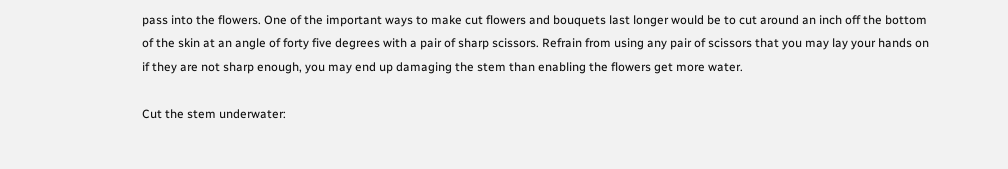pass into the flowers. One of the important ways to make cut flowers and bouquets last longer would be to cut around an inch off the bottom of the skin at an angle of forty five degrees with a pair of sharp scissors. Refrain from using any pair of scissors that you may lay your hands on if they are not sharp enough, you may end up damaging the stem than enabling the flowers get more water.

Cut the stem underwater: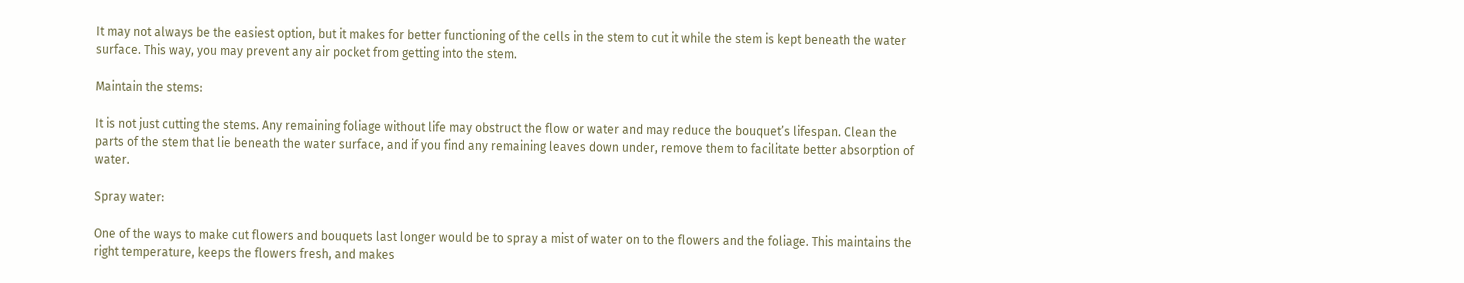It may not always be the easiest option, but it makes for better functioning of the cells in the stem to cut it while the stem is kept beneath the water surface. This way, you may prevent any air pocket from getting into the stem.

Maintain the stems:

It is not just cutting the stems. Any remaining foliage without life may obstruct the flow or water and may reduce the bouquet’s lifespan. Clean the parts of the stem that lie beneath the water surface, and if you find any remaining leaves down under, remove them to facilitate better absorption of water.

Spray water:

One of the ways to make cut flowers and bouquets last longer would be to spray a mist of water on to the flowers and the foliage. This maintains the right temperature, keeps the flowers fresh, and makes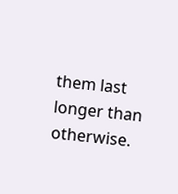them last longer than otherwise.